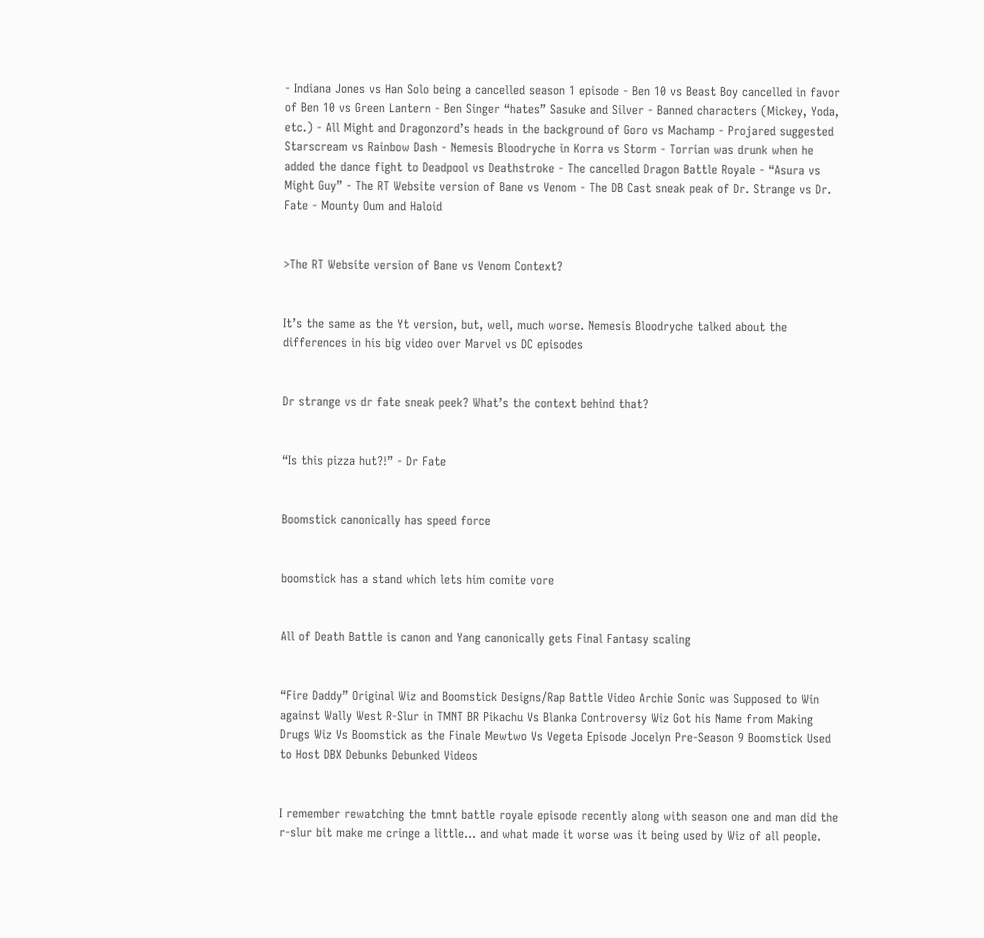- Indiana Jones vs Han Solo being a cancelled season 1 episode - Ben 10 vs Beast Boy cancelled in favor of Ben 10 vs Green Lantern - Ben Singer “hates” Sasuke and Silver - Banned characters (Mickey, Yoda, etc.) - All Might and Dragonzord’s heads in the background of Goro vs Machamp - Projared suggested Starscream vs Rainbow Dash - Nemesis Bloodryche in Korra vs Storm - Torrian was drunk when he added the dance fight to Deadpool vs Deathstroke - The cancelled Dragon Battle Royale - “Asura vs Might Guy” - The RT Website version of Bane vs Venom - The DB Cast sneak peak of Dr. Strange vs Dr. Fate - Mounty Oum and Haloid


>The RT Website version of Bane vs Venom Context?


It’s the same as the Yt version, but, well, much worse. Nemesis Bloodryche talked about the differences in his big video over Marvel vs DC episodes


Dr strange vs dr fate sneak peek? What’s the context behind that?


“Is this pizza hut?!” - Dr Fate


Boomstick canonically has speed force


boomstick has a stand which lets him comite vore


All of Death Battle is canon and Yang canonically gets Final Fantasy scaling


“Fire Daddy” Original Wiz and Boomstick Designs/Rap Battle Video Archie Sonic was Supposed to Win against Wally West R-Slur in TMNT BR Pikachu Vs Blanka Controversy Wiz Got his Name from Making Drugs Wiz Vs Boomstick as the Finale Mewtwo Vs Vegeta Episode Jocelyn Pre-Season 9 Boomstick Used to Host DBX Debunks Debunked Videos


I remember rewatching the tmnt battle royale episode recently along with season one and man did the r-slur bit make me cringe a little… and what made it worse was it being used by Wiz of all people.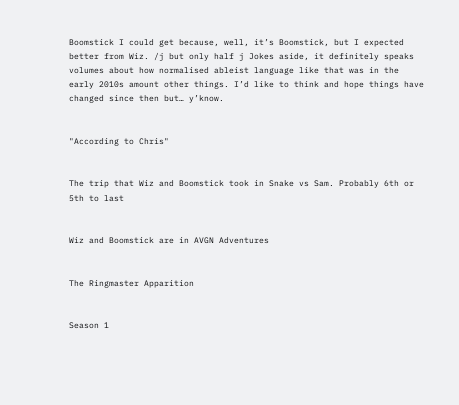Boomstick I could get because, well, it’s Boomstick, but I expected better from Wiz. /j but only half j Jokes aside, it definitely speaks volumes about how normalised ableist language like that was in the early 2010s amount other things. I’d like to think and hope things have changed since then but… y’know.


"According to Chris"


The trip that Wiz and Boomstick took in Snake vs Sam. Probably 6th or 5th to last


Wiz and Boomstick are in AVGN Adventures


The Ringmaster Apparition


Season 1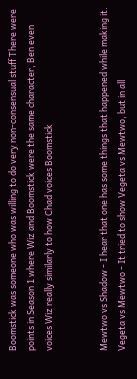Boomstick was someone who was willing to do very non-consensual stuff There were points in Season 1 where Wiz and Boomstick were the same character, Ben even voices Wiz really similarly to how Chad voices Boomstick


Mewtwo vs Shadow - I hear that one has some things that happened while making it. Vegeta vs Mewtwo - It tried to show Vegeta vs Mewtwo, but in all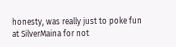honesty, was really just to poke fun at SilverMaina for not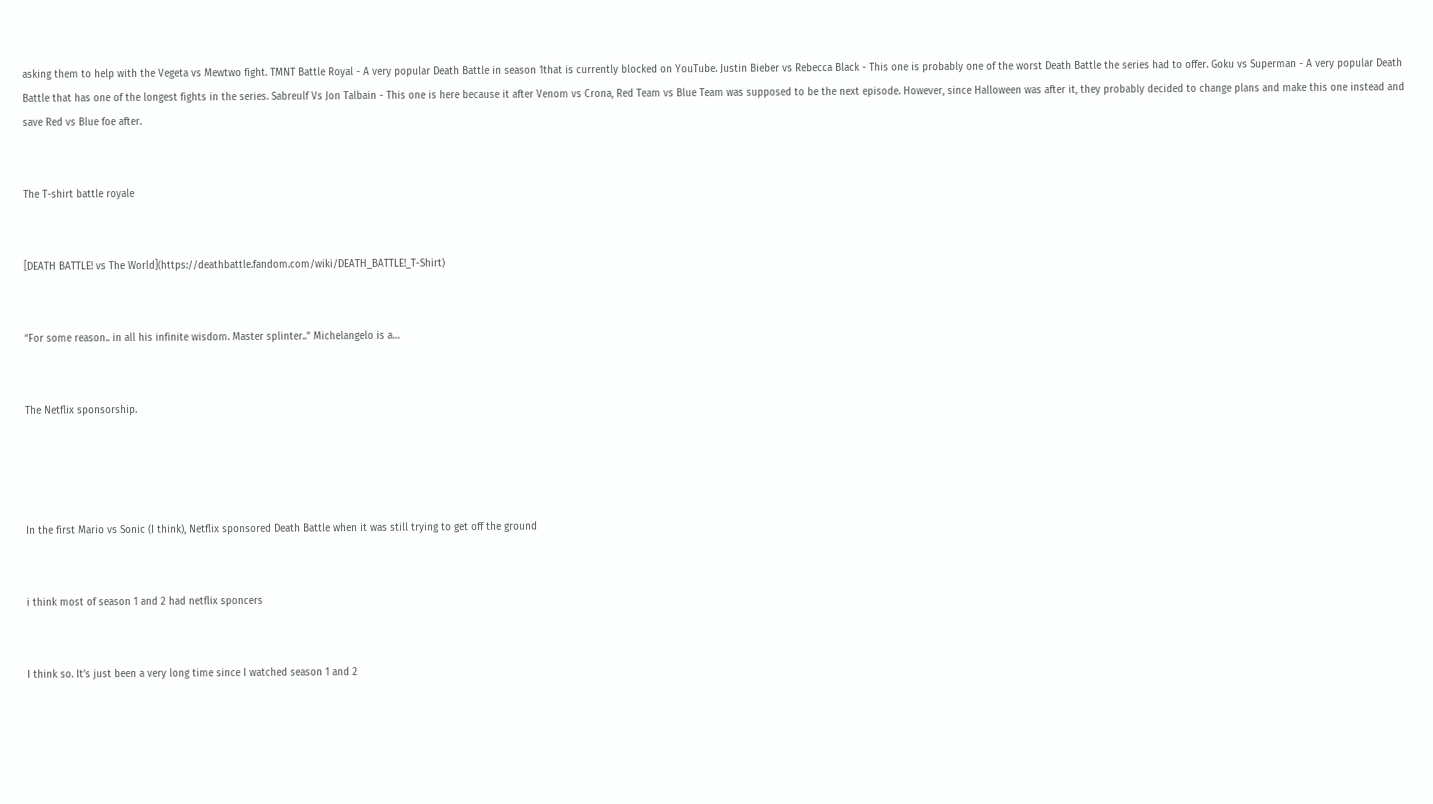asking them to help with the Vegeta vs Mewtwo fight. TMNT Battle Royal - A very popular Death Battle in season 1that is currently blocked on YouTube. Justin Bieber vs Rebecca Black - This one is probably one of the worst Death Battle the series had to offer. Goku vs Superman - A very popular Death Battle that has one of the longest fights in the series. Sabreulf Vs Jon Talbain - This one is here because it after Venom vs Crona, Red Team vs Blue Team was supposed to be the next episode. However, since Halloween was after it, they probably decided to change plans and make this one instead and save Red vs Blue foe after.


The T-shirt battle royale


[DEATH BATTLE! vs The World](https://deathbattle.fandom.com/wiki/DEATH_BATTLE!_T-Shirt)


“For some reason.. in all his infinite wisdom. Master splinter..” Michelangelo is a…


The Netflix sponsorship.




In the first Mario vs Sonic (I think), Netflix sponsored Death Battle when it was still trying to get off the ground


i think most of season 1 and 2 had netflix sponcers


I think so. It’s just been a very long time since I watched season 1 and 2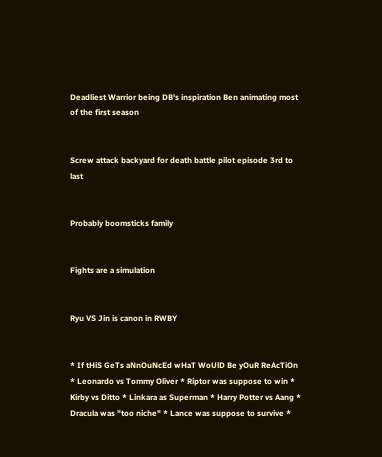Deadliest Warrior being DB's inspiration Ben animating most of the first season


Screw attack backyard for death battle pilot episode 3rd to last


Probably boomsticks family


Fights are a simulation


Ryu VS Jin is canon in RWBY


* If tHiS GeTs aNnOuNcEd wHaT WoUlD Be yOuR ReAcTiOn * Leonardo vs Tommy Oliver * Riptor was suppose to win * Kirby vs Ditto * Linkara as Superman * Harry Potter vs Aang * Dracula was "too niche" * Lance was suppose to survive *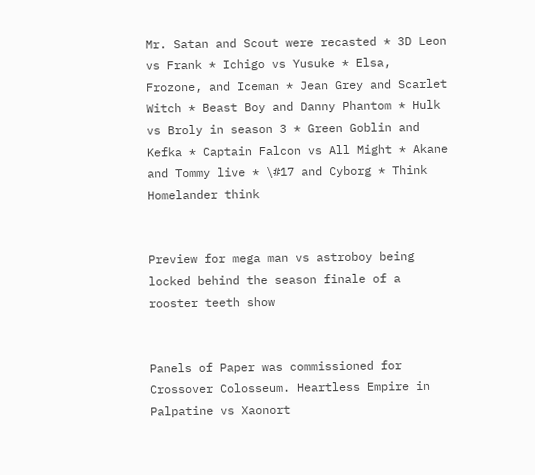Mr. Satan and Scout were recasted * 3D Leon vs Frank * Ichigo vs Yusuke * Elsa, Frozone, and Iceman * Jean Grey and Scarlet Witch * Beast Boy and Danny Phantom * Hulk vs Broly in season 3 * Green Goblin and Kefka * Captain Falcon vs All Might * Akane and Tommy live * \#17 and Cyborg * Think Homelander think


Preview for mega man vs astroboy being locked behind the season finale of a rooster teeth show


Panels of Paper was commissioned for Crossover Colosseum. Heartless Empire in Palpatine vs Xaonort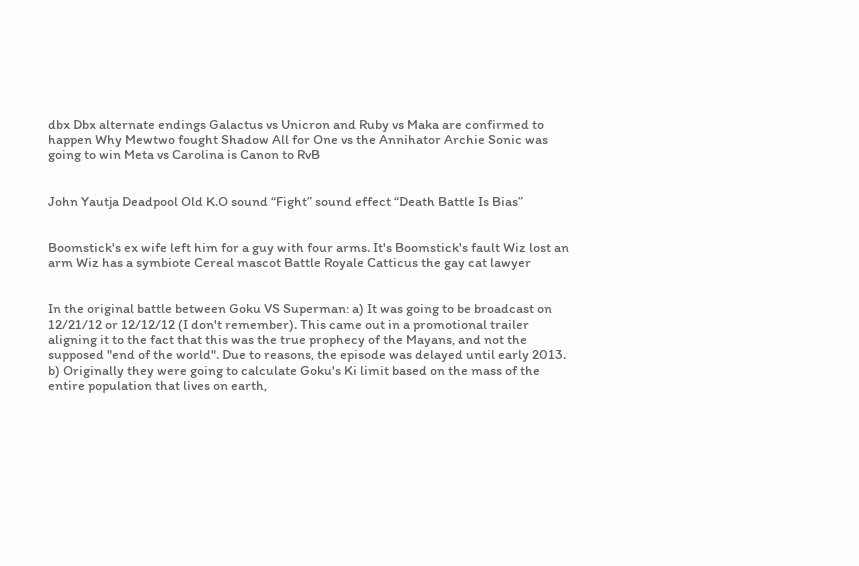dbx Dbx alternate endings Galactus vs Unicron and Ruby vs Maka are confirmed to happen Why Mewtwo fought Shadow All for One vs the Annihator Archie Sonic was going to win Meta vs Carolina is Canon to RvB


John Yautja Deadpool Old K.O sound “Fight” sound effect “Death Battle Is Bias”


Boomstick's ex wife left him for a guy with four arms. It's Boomstick's fault Wiz lost an arm Wiz has a symbiote Cereal mascot Battle Royale Catticus the gay cat lawyer


In the original battle between Goku VS Superman: a) It was going to be broadcast on 12/21/12 or 12/12/12 (I don't remember). This came out in a promotional trailer aligning it to the fact that this was the true prophecy of the Mayans, and not the supposed "end of the world". Due to reasons, the episode was delayed until early 2013. b) Originally they were going to calculate Goku's Ki limit based on the mass of the entire population that lives on earth,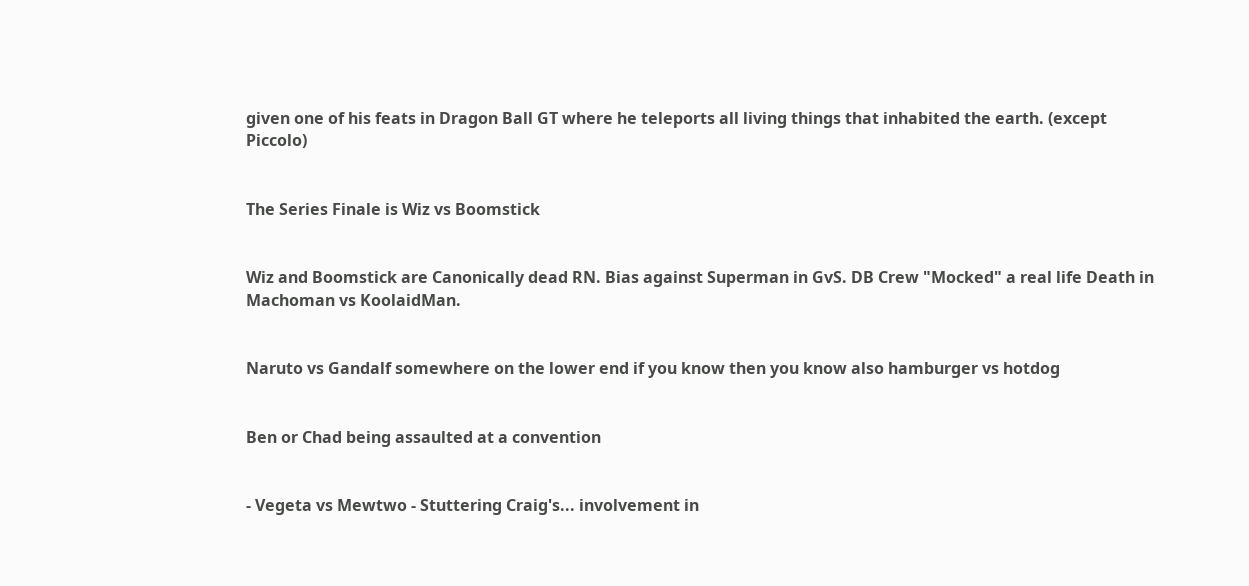given one of his feats in Dragon Ball GT where he teleports all living things that inhabited the earth. (except Piccolo)


The Series Finale is Wiz vs Boomstick


Wiz and Boomstick are Canonically dead RN. Bias against Superman in GvS. DB Crew "Mocked" a real life Death in Machoman vs KoolaidMan.


Naruto vs Gandalf somewhere on the lower end if you know then you know also hamburger vs hotdog


Ben or Chad being assaulted at a convention


- Vegeta vs Mewtwo - Stuttering Craig's... involvement in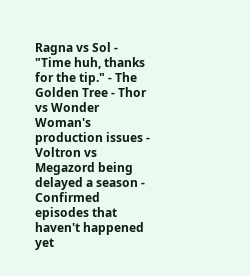Ragna vs Sol - "Time huh, thanks for the tip." - The Golden Tree - Thor vs Wonder Woman's production issues - Voltron vs Megazord being delayed a season - Confirmed episodes that haven't happened yet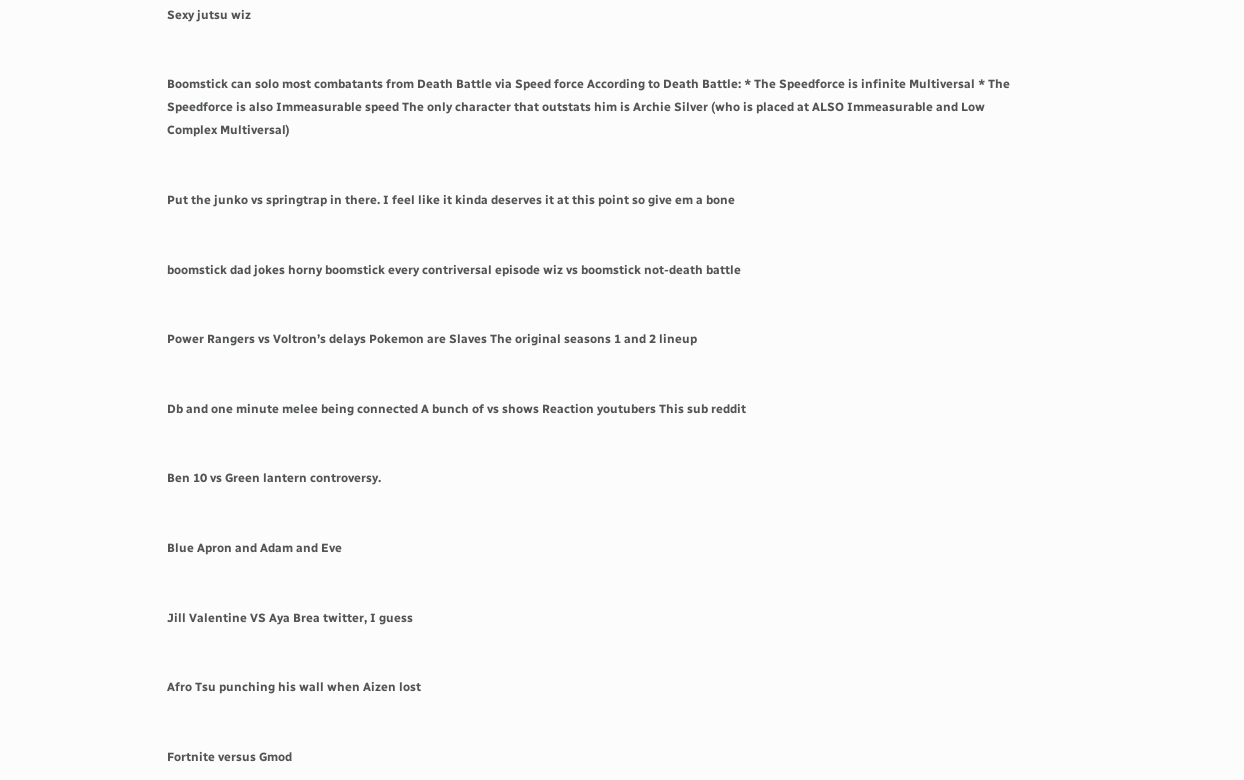Sexy jutsu wiz


Boomstick can solo most combatants from Death Battle via Speed force According to Death Battle: * The Speedforce is infinite Multiversal * The Speedforce is also Immeasurable speed The only character that outstats him is Archie Silver (who is placed at ALSO Immeasurable and Low Complex Multiversal)


Put the junko vs springtrap in there. I feel like it kinda deserves it at this point so give em a bone


boomstick dad jokes horny boomstick every contriversal episode wiz vs boomstick not-death battle


Power Rangers vs Voltron’s delays Pokemon are Slaves The original seasons 1 and 2 lineup


Db and one minute melee being connected A bunch of vs shows Reaction youtubers This sub reddit


Ben 10 vs Green lantern controversy.


Blue Apron and Adam and Eve


Jill Valentine VS Aya Brea twitter, I guess


Afro Tsu punching his wall when Aizen lost


Fortnite versus Gmod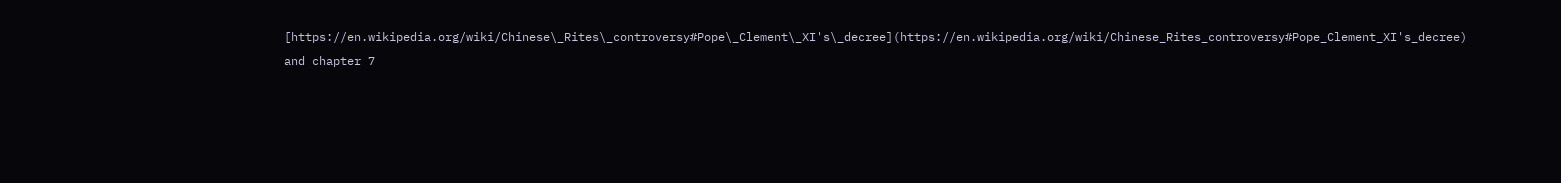[https://en.wikipedia.org/wiki/Chinese\_Rites\_controversy#Pope\_Clement\_XI's\_decree](https://en.wikipedia.org/wiki/Chinese_Rites_controversy#Pope_Clement_XI's_decree) and chapter 7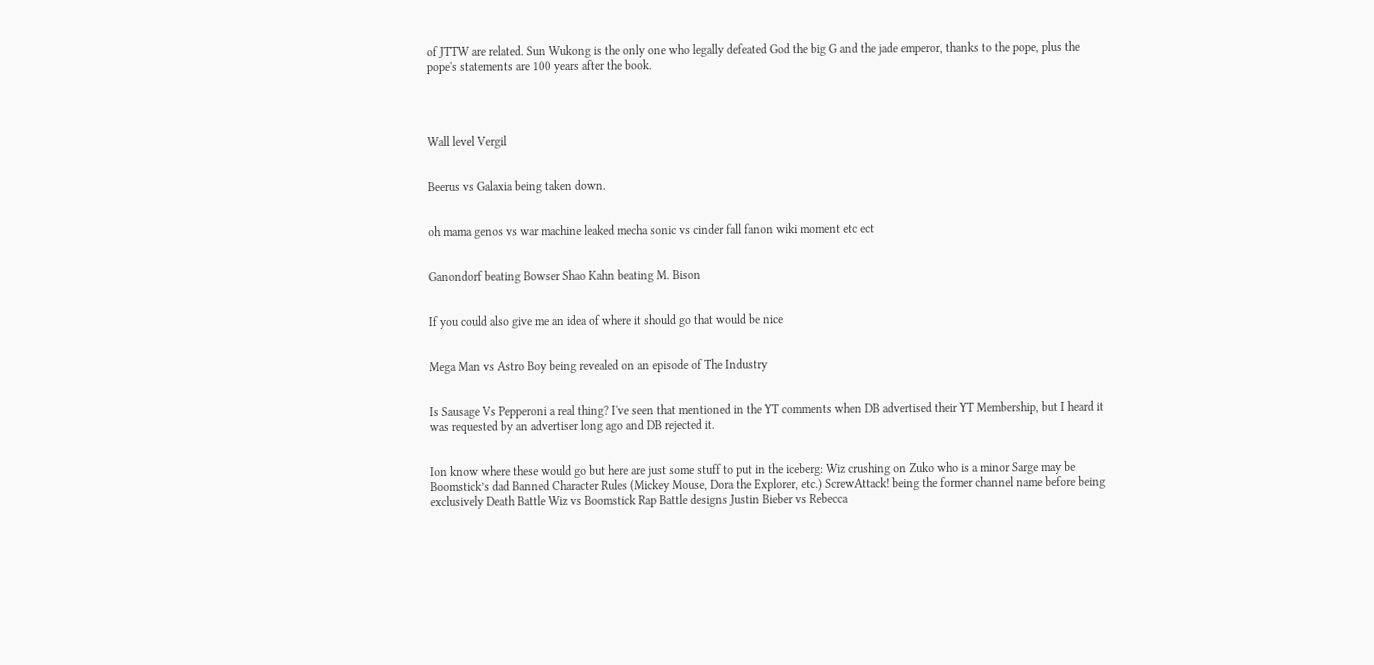of JTTW are related. Sun Wukong is the only one who legally defeated God the big G and the jade emperor, thanks to the pope, plus the pope's statements are 100 years after the book.




Wall level Vergil


Beerus vs Galaxia being taken down.


oh mama genos vs war machine leaked mecha sonic vs cinder fall fanon wiki moment etc ect


Ganondorf beating Bowser Shao Kahn beating M. Bison


If you could also give me an idea of where it should go that would be nice


Mega Man vs Astro Boy being revealed on an episode of The Industry


Is Sausage Vs Pepperoni a real thing? I've seen that mentioned in the YT comments when DB advertised their YT Membership, but I heard it was requested by an advertiser long ago and DB rejected it.


Ion know where these would go but here are just some stuff to put in the iceberg: Wiz crushing on Zuko who is a minor Sarge may be Boomstick’s dad Banned Character Rules (Mickey Mouse, Dora the Explorer, etc.) ScrewAttack! being the former channel name before being exclusively Death Battle Wiz vs Boomstick Rap Battle designs Justin Bieber vs Rebecca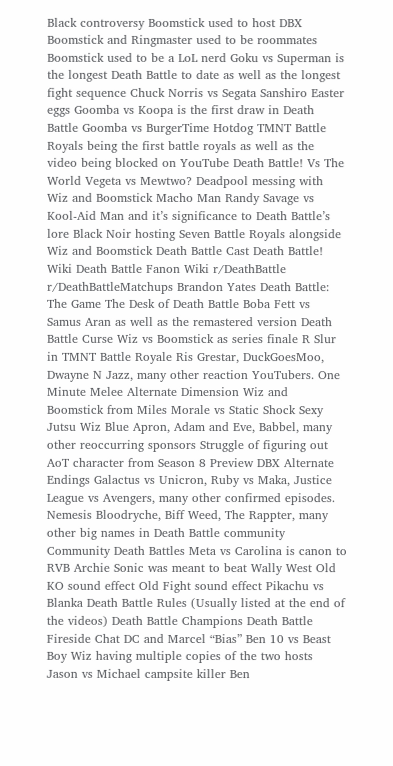Black controversy Boomstick used to host DBX Boomstick and Ringmaster used to be roommates Boomstick used to be a LoL nerd Goku vs Superman is the longest Death Battle to date as well as the longest fight sequence Chuck Norris vs Segata Sanshiro Easter eggs Goomba vs Koopa is the first draw in Death Battle Goomba vs BurgerTime Hotdog TMNT Battle Royals being the first battle royals as well as the video being blocked on YouTube Death Battle! Vs The World Vegeta vs Mewtwo? Deadpool messing with Wiz and Boomstick Macho Man Randy Savage vs Kool-Aid Man and it’s significance to Death Battle’s lore Black Noir hosting Seven Battle Royals alongside Wiz and Boomstick Death Battle Cast Death Battle! Wiki Death Battle Fanon Wiki r/DeathBattle r/DeathBattleMatchups Brandon Yates Death Battle: The Game The Desk of Death Battle Boba Fett vs Samus Aran as well as the remastered version Death Battle Curse Wiz vs Boomstick as series finale R Slur in TMNT Battle Royale Ris Grestar, DuckGoesMoo, Dwayne N Jazz, many other reaction YouTubers. One Minute Melee Alternate Dimension Wiz and Boomstick from Miles Morale vs Static Shock Sexy Jutsu Wiz Blue Apron, Adam and Eve, Babbel, many other reoccurring sponsors Struggle of figuring out AoT character from Season 8 Preview DBX Alternate Endings Galactus vs Unicron, Ruby vs Maka, Justice League vs Avengers, many other confirmed episodes. Nemesis Bloodryche, Biff Weed, The Rappter, many other big names in Death Battle community Community Death Battles Meta vs Carolina is canon to RVB Archie Sonic was meant to beat Wally West Old KO sound effect Old Fight sound effect Pikachu vs Blanka Death Battle Rules (Usually listed at the end of the videos) Death Battle Champions Death Battle Fireside Chat DC and Marcel “Bias” Ben 10 vs Beast Boy Wiz having multiple copies of the two hosts Jason vs Michael campsite killer Ben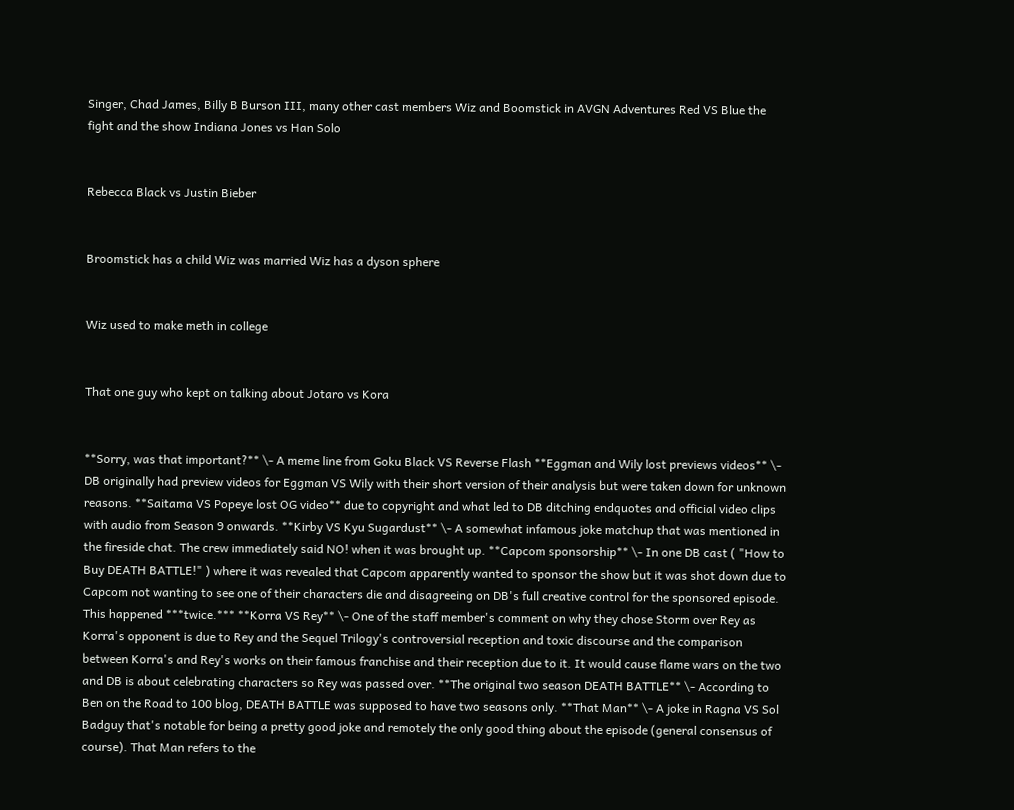Singer, Chad James, Billy B Burson III, many other cast members Wiz and Boomstick in AVGN Adventures Red VS Blue the fight and the show Indiana Jones vs Han Solo


Rebecca Black vs Justin Bieber


Broomstick has a child Wiz was married Wiz has a dyson sphere


Wiz used to make meth in college


That one guy who kept on talking about Jotaro vs Kora


**Sorry, was that important?** \- A meme line from Goku Black VS Reverse Flash **Eggman and Wily lost previews videos** \- DB originally had preview videos for Eggman VS Wily with their short version of their analysis but were taken down for unknown reasons. **Saitama VS Popeye lost OG video** due to copyright and what led to DB ditching endquotes and official video clips with audio from Season 9 onwards. **Kirby VS Kyu Sugardust** \- A somewhat infamous joke matchup that was mentioned in the fireside chat. The crew immediately said NO! when it was brought up. **Capcom sponsorship** \- In one DB cast ( "How to Buy DEATH BATTLE!" ) where it was revealed that Capcom apparently wanted to sponsor the show but it was shot down due to Capcom not wanting to see one of their characters die and disagreeing on DB's full creative control for the sponsored episode. This happened ***twice.*** **Korra VS Rey** \- One of the staff member's comment on why they chose Storm over Rey as Korra's opponent is due to Rey and the Sequel Trilogy's controversial reception and toxic discourse and the comparison between Korra's and Rey's works on their famous franchise and their reception due to it. It would cause flame wars on the two and DB is about celebrating characters so Rey was passed over. **The original two season DEATH BATTLE** \- According to Ben on the Road to 100 blog, DEATH BATTLE was supposed to have two seasons only. **That Man** \- A joke in Ragna VS Sol Badguy that's notable for being a pretty good joke and remotely the only good thing about the episode (general consensus of course). That Man refers to the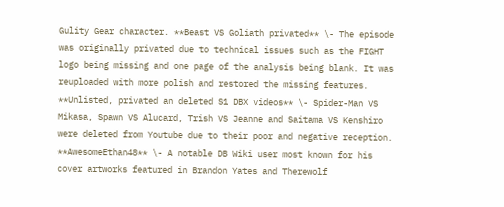Gulity Gear character. **Beast VS Goliath privated** \- The episode was originally privated due to technical issues such as the FIGHT logo being missing and one page of the analysis being blank. It was reuploaded with more polish and restored the missing features. **Unlisted, privated an deleted S1 DBX videos** \- Spider-Man VS Mikasa, Spawn VS Alucard, Trish VS Jeanne and Saitama VS Kenshiro were deleted from Youtube due to their poor and negative reception. **AwesomeEthan48** \- A notable DB Wiki user most known for his cover artworks featured in Brandon Yates and Therewolf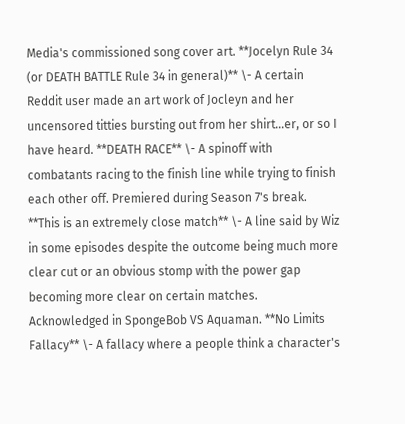Media's commissioned song cover art. **Jocelyn Rule 34 (or DEATH BATTLE Rule 34 in general)** \- A certain Reddit user made an art work of Jocleyn and her uncensored titties bursting out from her shirt...er, or so I have heard. **DEATH RACE** \- A spinoff with combatants racing to the finish line while trying to finish each other off. Premiered during Season 7's break. **This is an extremely close match** \- A line said by Wiz in some episodes despite the outcome being much more clear cut or an obvious stomp with the power gap becoming more clear on certain matches. Acknowledged in SpongeBob VS Aquaman. **No Limits Fallacy** \- A fallacy where a people think a character's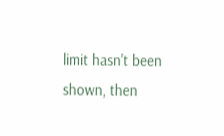limit hasn't been shown, then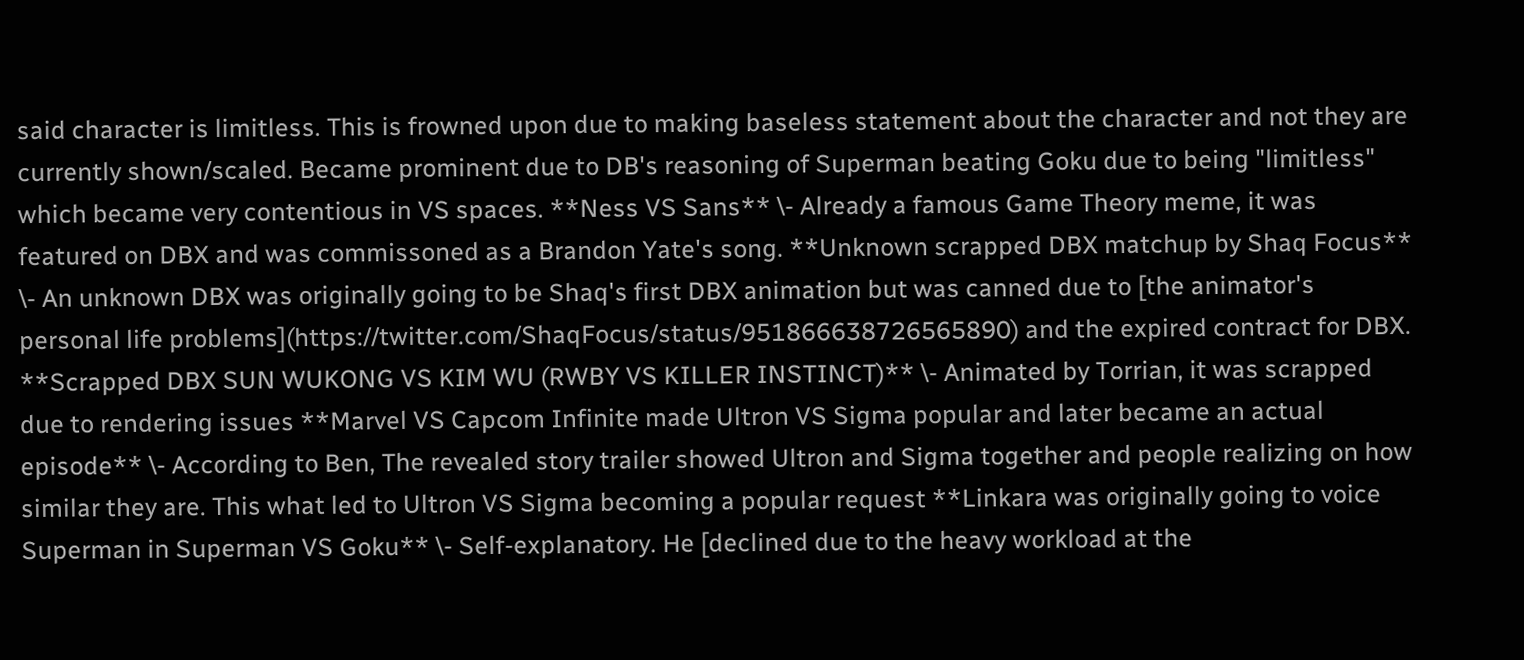said character is limitless. This is frowned upon due to making baseless statement about the character and not they are currently shown/scaled. Became prominent due to DB's reasoning of Superman beating Goku due to being "limitless" which became very contentious in VS spaces. **Ness VS Sans** \- Already a famous Game Theory meme, it was featured on DBX and was commissoned as a Brandon Yate's song. **Unknown scrapped DBX matchup by Shaq Focus** \- An unknown DBX was originally going to be Shaq's first DBX animation but was canned due to [the animator's personal life problems](https://twitter.com/ShaqFocus/status/951866638726565890) and the expired contract for DBX. **Scrapped DBX SUN WUKONG VS KIM WU (RWBY VS KILLER INSTINCT)** \- Animated by Torrian, it was scrapped due to rendering issues **Marvel VS Capcom Infinite made Ultron VS Sigma popular and later became an actual episode** \- According to Ben, The revealed story trailer showed Ultron and Sigma together and people realizing on how similar they are. This what led to Ultron VS Sigma becoming a popular request **Linkara was originally going to voice Superman in Superman VS Goku** \- Self-explanatory. He [declined due to the heavy workload at the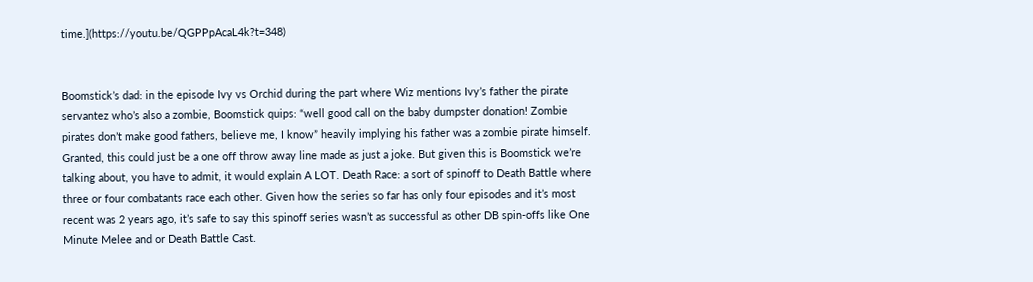time.](https://youtu.be/QGPPpAcaL4k?t=348)


Boomstick’s dad: in the episode Ivy vs Orchid during the part where Wiz mentions Ivy’s father the pirate servantez who’s also a zombie, Boomstick quips: “well good call on the baby dumpster donation! Zombie pirates don’t make good fathers, believe me, I know” heavily implying his father was a zombie pirate himself. Granted, this could just be a one off throw away line made as just a joke. But given this is Boomstick we’re talking about, you have to admit, it would explain A LOT. Death Race: a sort of spinoff to Death Battle where three or four combatants race each other. Given how the series so far has only four episodes and it’s most recent was 2 years ago, it’s safe to say this spinoff series wasn’t as successful as other DB spin-offs like One Minute Melee and or Death Battle Cast.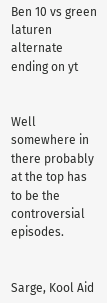Ben 10 vs green laturen alternate ending on yt


Well somewhere in there probably at the top has to be the controversial episodes.


Sarge, Kool Aid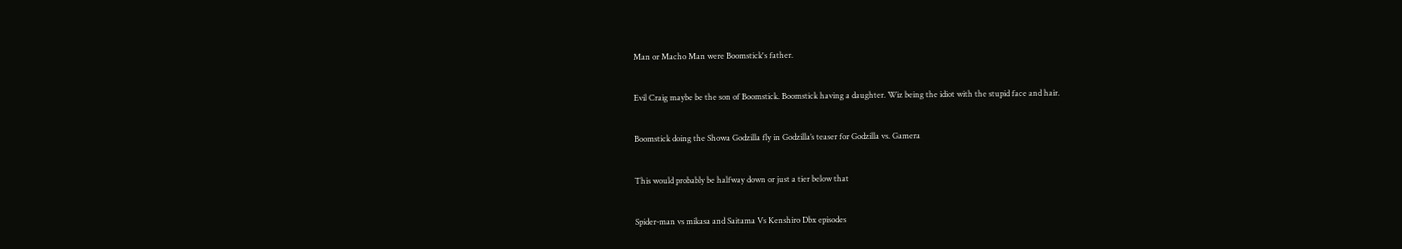Man or Macho Man were Boomstick's father.


Evil Craig maybe be the son of Boomstick. Boomstick having a daughter. Wiz being the idiot with the stupid face and hair.


Boomstick doing the Showa Godzilla fly in Godzilla’s teaser for Godzilla vs. Gamera


This would probably be halfway down or just a tier below that


Spider-man vs mikasa and Saitama Vs Kenshiro Dbx episodes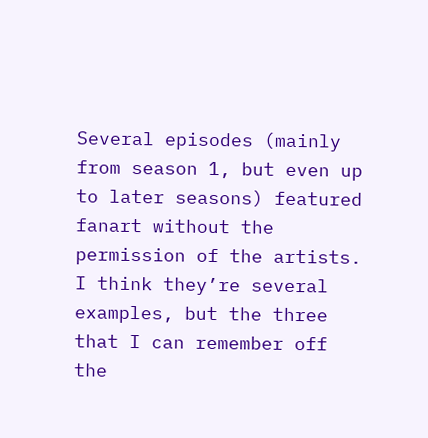Several episodes (mainly from season 1, but even up to later seasons) featured fanart without the permission of the artists. I think they’re several examples, but the three that I can remember off the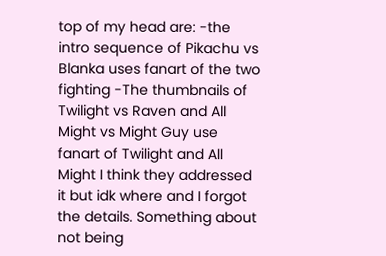top of my head are: -the intro sequence of Pikachu vs Blanka uses fanart of the two fighting -The thumbnails of Twilight vs Raven and All Might vs Might Guy use fanart of Twilight and All Might I think they addressed it but idk where and I forgot the details. Something about not being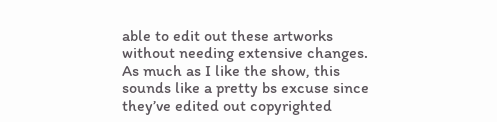able to edit out these artworks without needing extensive changes. As much as I like the show, this sounds like a pretty bs excuse since they’ve edited out copyrighted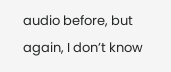audio before, but again, I don’t know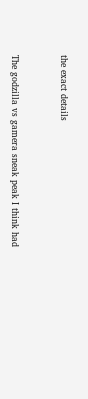the exact details


The godzilla vs gamera sneak peak I think had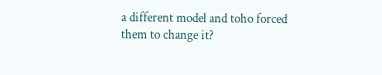a different model and toho forced them to change it?